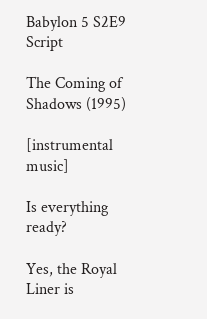Babylon 5 S2E9 Script

The Coming of Shadows (1995)

[instrumental music]

Is everything ready?

Yes, the Royal Liner is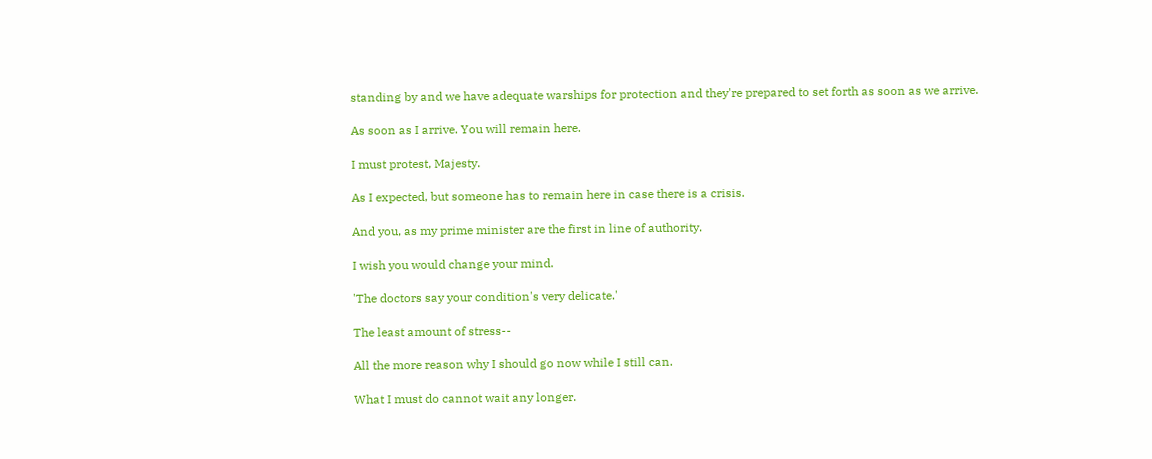standing by and we have adequate warships for protection and they're prepared to set forth as soon as we arrive.

As soon as I arrive. You will remain here.

I must protest, Majesty.

As I expected, but someone has to remain here in case there is a crisis.

And you, as my prime minister are the first in line of authority.

I wish you would change your mind.

'The doctors say your condition's very delicate.'

The least amount of stress--

All the more reason why I should go now while I still can.

What I must do cannot wait any longer.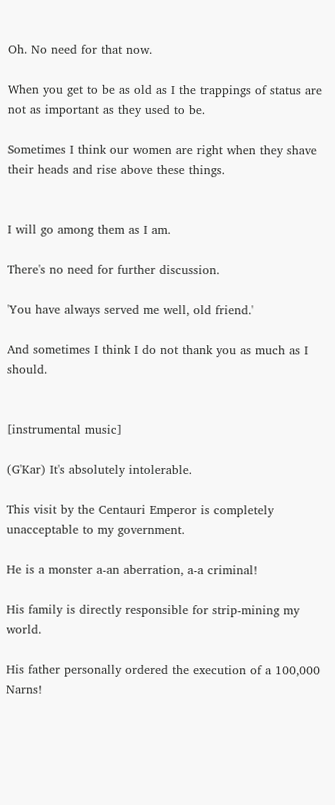Oh. No need for that now.

When you get to be as old as I the trappings of status are not as important as they used to be.

Sometimes I think our women are right when they shave their heads and rise above these things.


I will go among them as I am.

There's no need for further discussion.

'You have always served me well, old friend.'

And sometimes I think I do not thank you as much as I should.


[instrumental music]

(G'Kar) It's absolutely intolerable.

This visit by the Centauri Emperor is completely unacceptable to my government.

He is a monster a-an aberration, a-a criminal!

His family is directly responsible for strip-mining my world.

His father personally ordered the execution of a 100,000 Narns!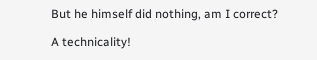But he himself did nothing, am I correct?

A technicality!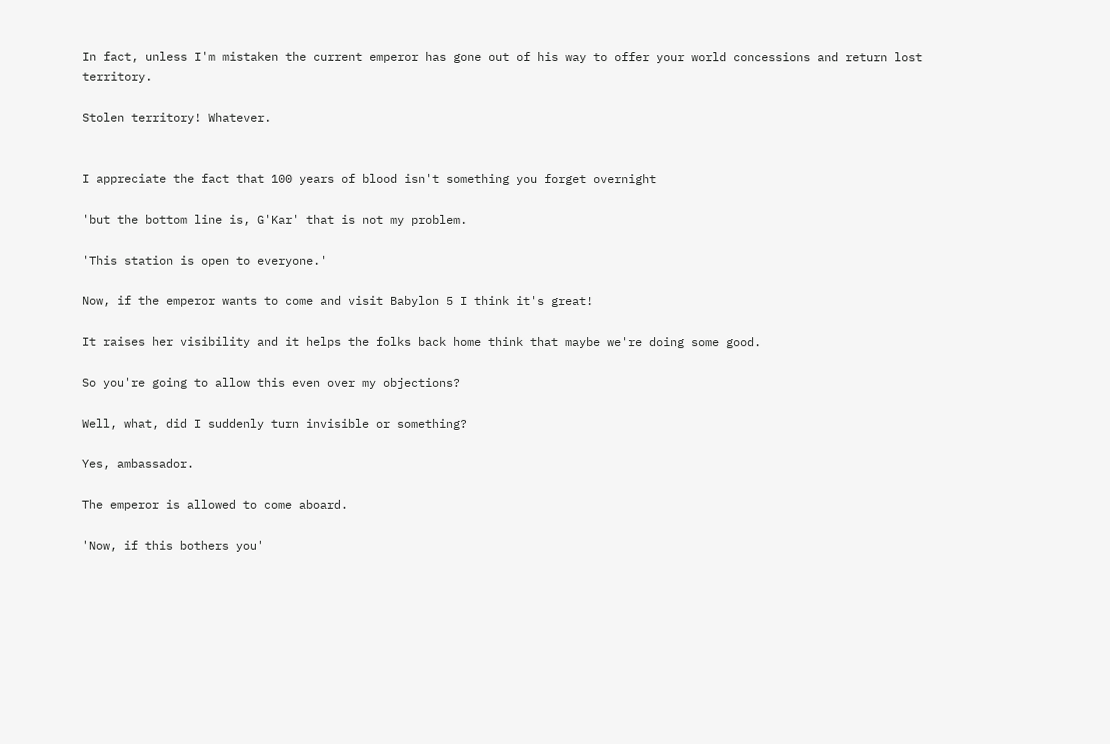In fact, unless I'm mistaken the current emperor has gone out of his way to offer your world concessions and return lost territory.

Stolen territory! Whatever.


I appreciate the fact that 100 years of blood isn't something you forget overnight

'but the bottom line is, G'Kar' that is not my problem.

'This station is open to everyone.'

Now, if the emperor wants to come and visit Babylon 5 I think it's great!

It raises her visibility and it helps the folks back home think that maybe we're doing some good.

So you're going to allow this even over my objections?

Well, what, did I suddenly turn invisible or something?

Yes, ambassador.

The emperor is allowed to come aboard.

'Now, if this bothers you'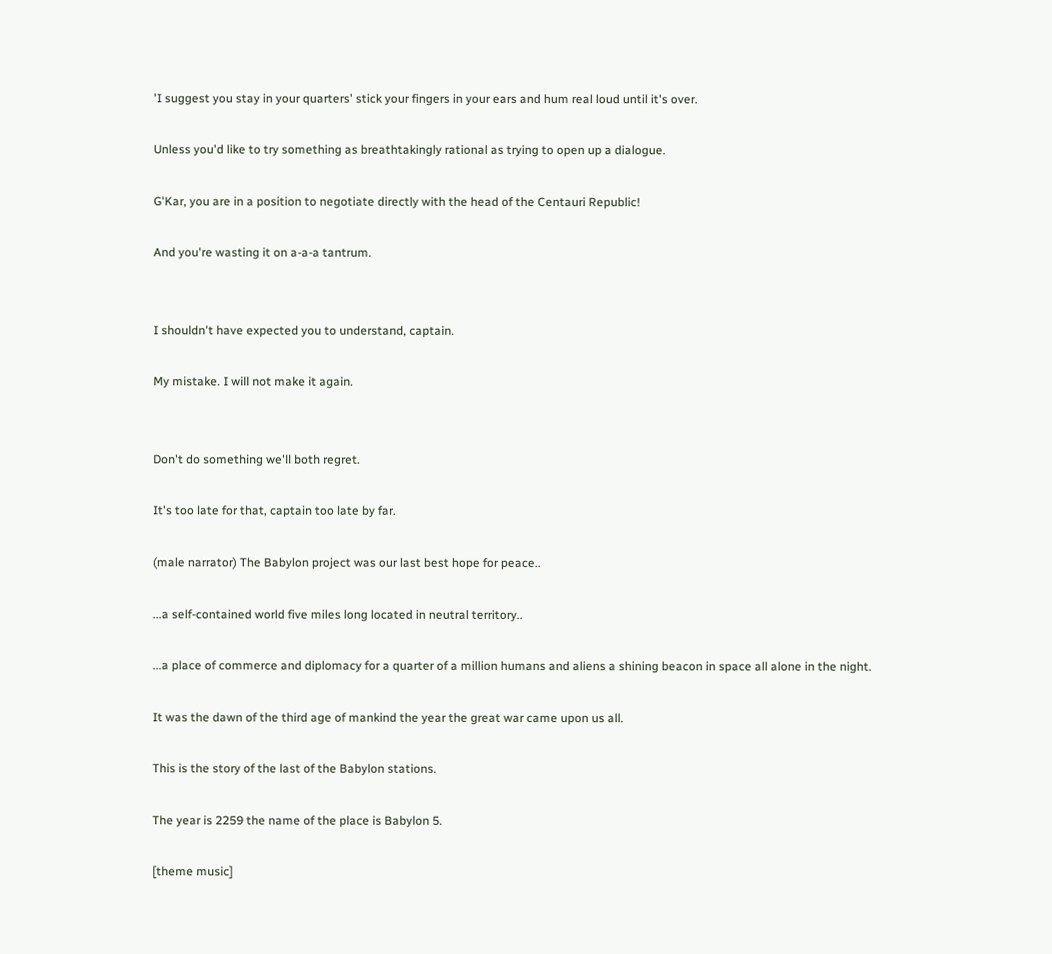'I suggest you stay in your quarters' stick your fingers in your ears and hum real loud until it's over.

Unless you'd like to try something as breathtakingly rational as trying to open up a dialogue.

G'Kar, you are in a position to negotiate directly with the head of the Centauri Republic!

And you're wasting it on a-a-a tantrum.


I shouldn't have expected you to understand, captain.

My mistake. I will not make it again.


Don't do something we'll both regret.

It's too late for that, captain too late by far.

(male narrator) The Babylon project was our last best hope for peace..

...a self-contained world five miles long located in neutral territory..

...a place of commerce and diplomacy for a quarter of a million humans and aliens a shining beacon in space all alone in the night.

It was the dawn of the third age of mankind the year the great war came upon us all.

This is the story of the last of the Babylon stations.

The year is 2259 the name of the place is Babylon 5.

[theme music]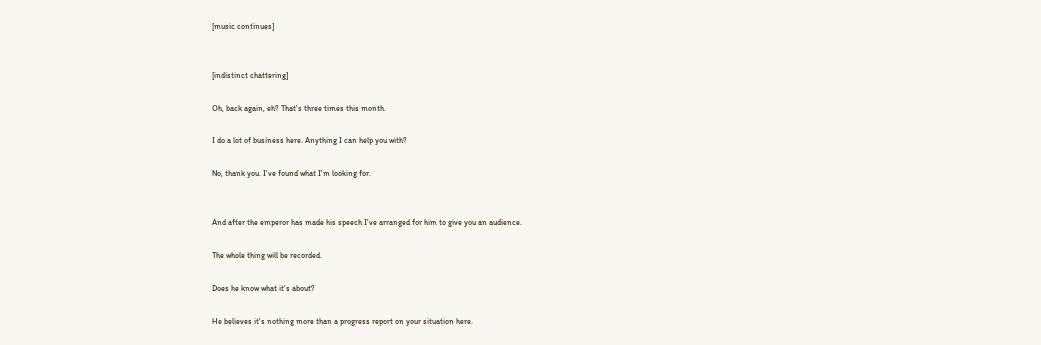[music continues]


[indistinct chattering]

Oh, back again, eh? That's three times this month.

I do a lot of business here. Anything I can help you with?

No, thank you. I've found what I'm looking for.


And after the emperor has made his speech I've arranged for him to give you an audience.

The whole thing will be recorded.

Does he know what it's about?

He believes it's nothing more than a progress report on your situation here.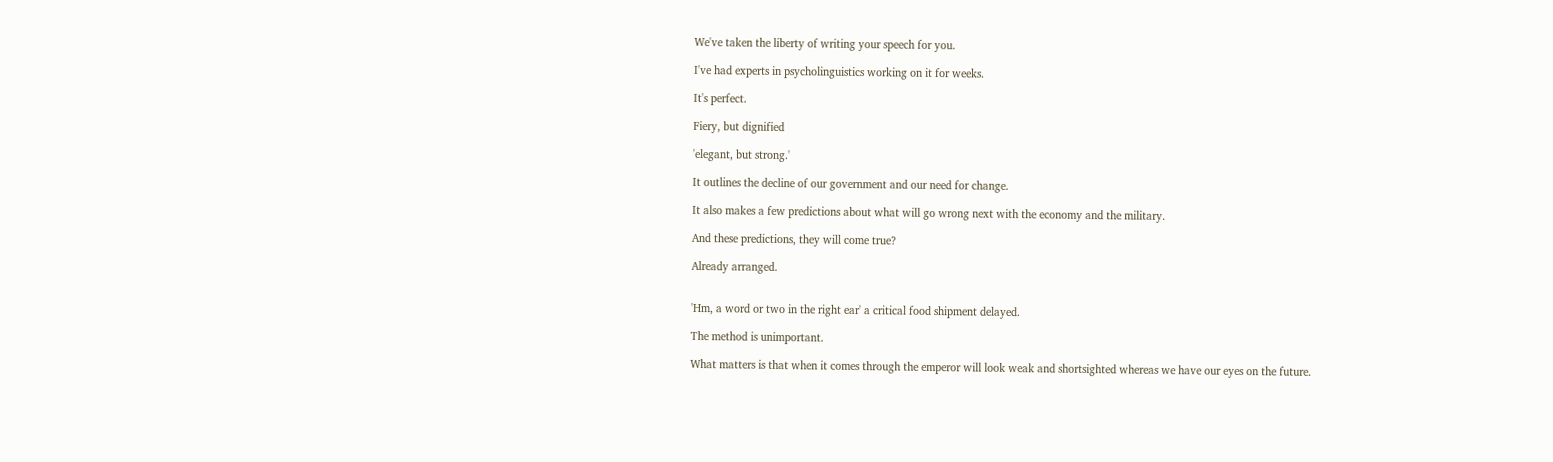We've taken the liberty of writing your speech for you.

I've had experts in psycholinguistics working on it for weeks.

It's perfect.

Fiery, but dignified

'elegant, but strong.'

It outlines the decline of our government and our need for change.

It also makes a few predictions about what will go wrong next with the economy and the military.

And these predictions, they will come true?

Already arranged.


'Hm, a word or two in the right ear' a critical food shipment delayed.

The method is unimportant.

What matters is that when it comes through the emperor will look weak and shortsighted whereas we have our eyes on the future.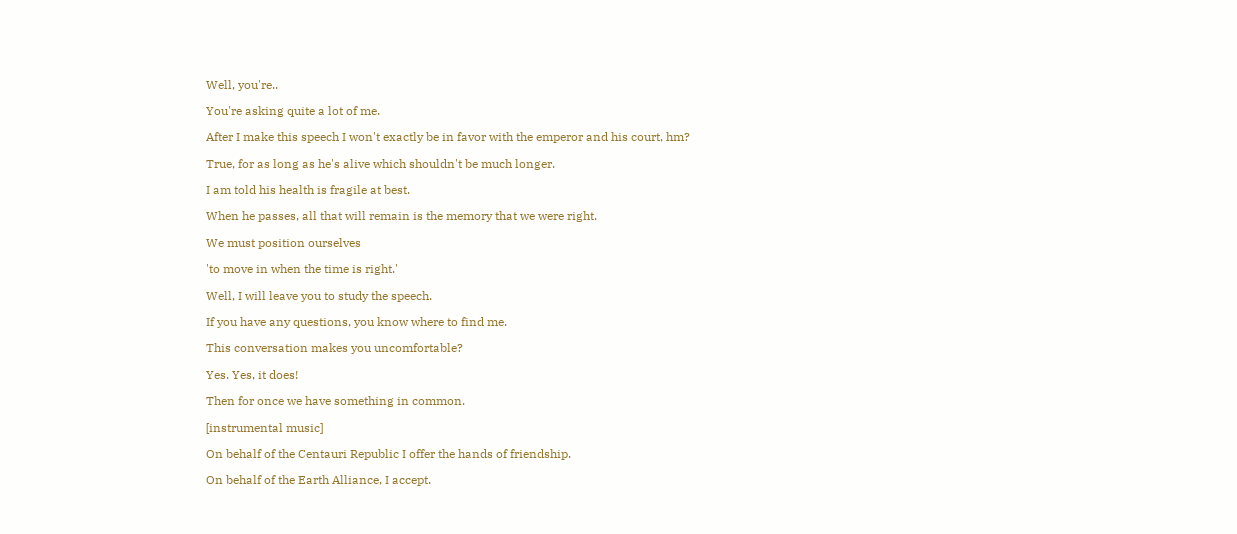Well, you're..

You're asking quite a lot of me.

After I make this speech I won't exactly be in favor with the emperor and his court, hm?

True, for as long as he's alive which shouldn't be much longer.

I am told his health is fragile at best.

When he passes, all that will remain is the memory that we were right.

We must position ourselves

'to move in when the time is right.'

Well, I will leave you to study the speech.

If you have any questions, you know where to find me.

This conversation makes you uncomfortable?

Yes. Yes, it does!

Then for once we have something in common.

[instrumental music]

On behalf of the Centauri Republic I offer the hands of friendship.

On behalf of the Earth Alliance, I accept.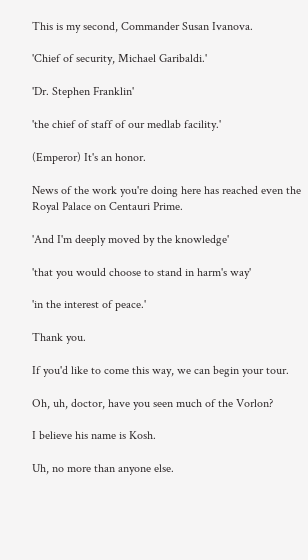This is my second, Commander Susan Ivanova.

'Chief of security, Michael Garibaldi.'

'Dr. Stephen Franklin'

'the chief of staff of our medlab facility.'

(Emperor) It's an honor.

News of the work you're doing here has reached even the Royal Palace on Centauri Prime.

'And I'm deeply moved by the knowledge'

'that you would choose to stand in harm's way'

'in the interest of peace.'

Thank you.

If you'd like to come this way, we can begin your tour.

Oh, uh, doctor, have you seen much of the Vorlon?

I believe his name is Kosh.

Uh, no more than anyone else.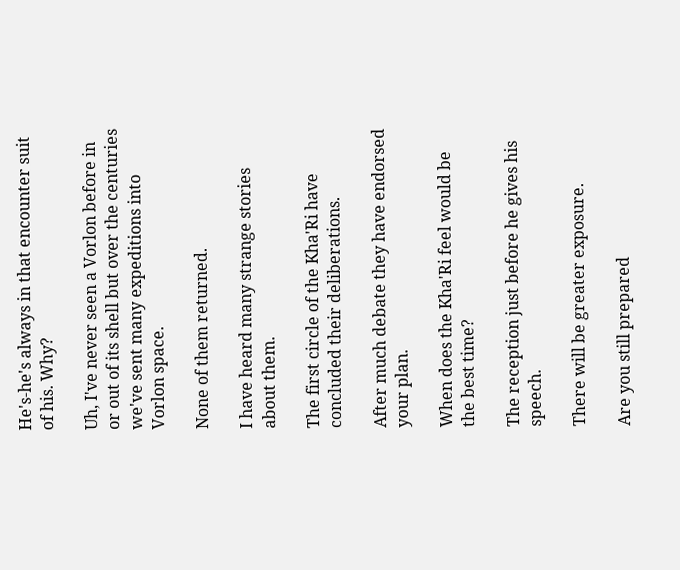He's-he's always in that encounter suit of his. Why?

Uh, I've never seen a Vorlon before in or out of its shell but over the centuries we've sent many expeditions into Vorlon space.

None of them returned.

I have heard many strange stories about them.

The first circle of the Kha'Ri have concluded their deliberations.

After much debate they have endorsed your plan.

When does the Kha'Ri feel would be the best time?

The reception just before he gives his speech.

There will be greater exposure.

Are you still prepared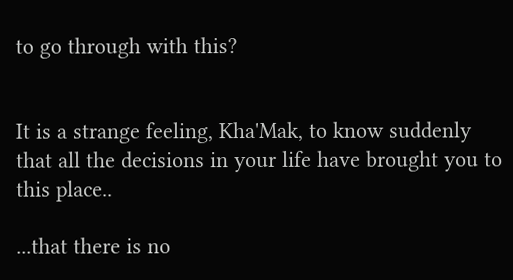to go through with this?


It is a strange feeling, Kha'Mak, to know suddenly that all the decisions in your life have brought you to this place..

...that there is no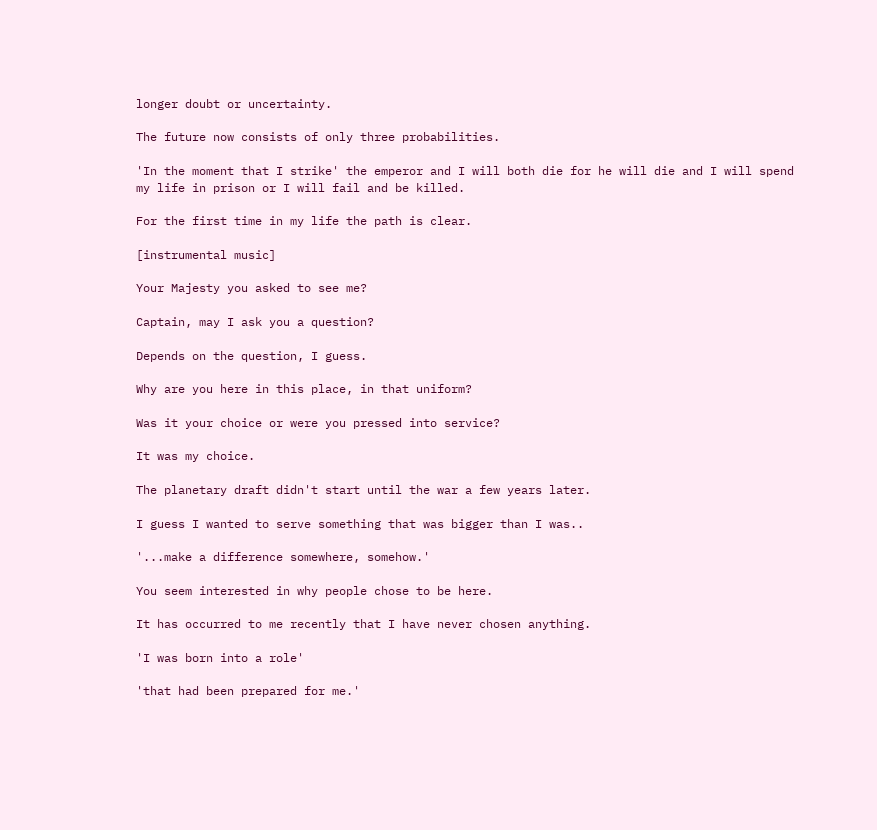longer doubt or uncertainty.

The future now consists of only three probabilities.

'In the moment that I strike' the emperor and I will both die for he will die and I will spend my life in prison or I will fail and be killed.

For the first time in my life the path is clear.

[instrumental music]

Your Majesty you asked to see me?

Captain, may I ask you a question?

Depends on the question, I guess.

Why are you here in this place, in that uniform?

Was it your choice or were you pressed into service?

It was my choice.

The planetary draft didn't start until the war a few years later.

I guess I wanted to serve something that was bigger than I was..

'...make a difference somewhere, somehow.'

You seem interested in why people chose to be here.

It has occurred to me recently that I have never chosen anything.

'I was born into a role'

'that had been prepared for me.'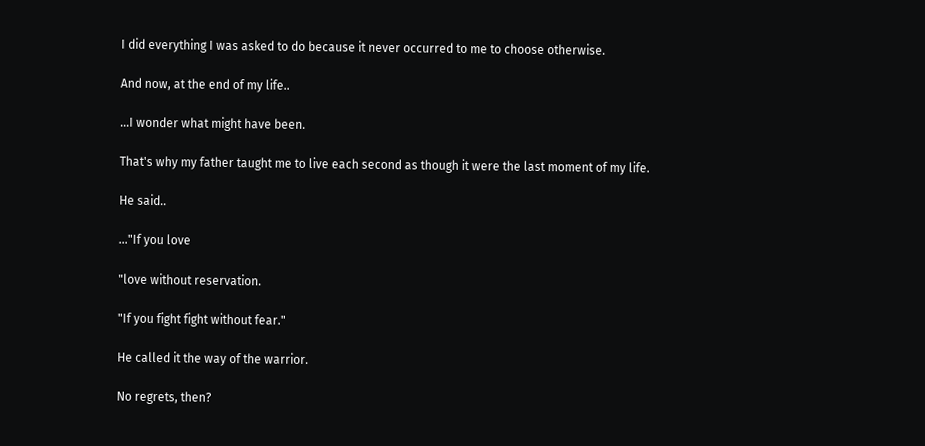I did everything I was asked to do because it never occurred to me to choose otherwise.

And now, at the end of my life..

...I wonder what might have been.

That's why my father taught me to live each second as though it were the last moment of my life.

He said..

..."If you love

"love without reservation.

"If you fight fight without fear."

He called it the way of the warrior.

No regrets, then?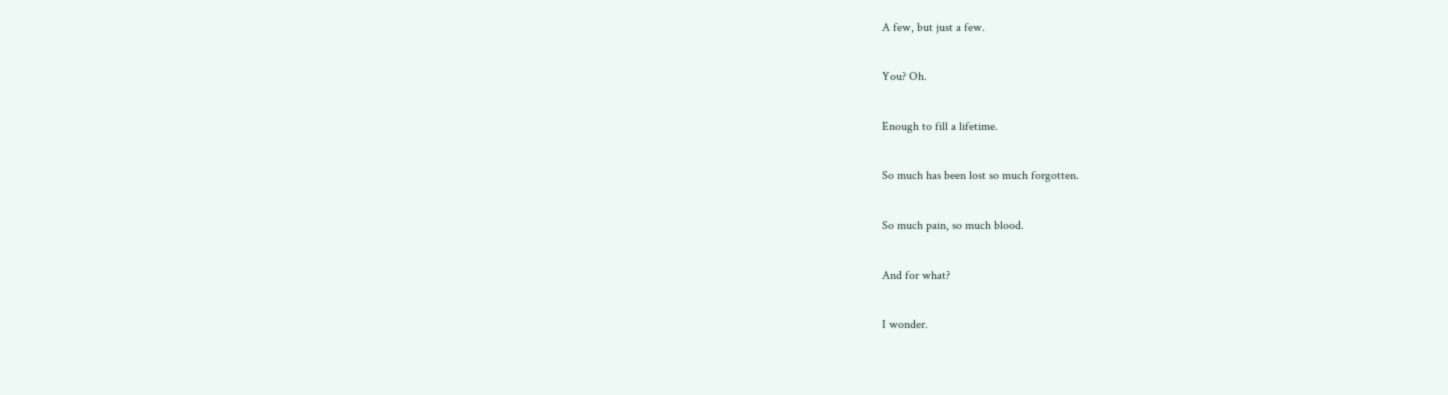A few, but just a few.

You? Oh.

Enough to fill a lifetime.

So much has been lost so much forgotten.

So much pain, so much blood.

And for what?

I wonder.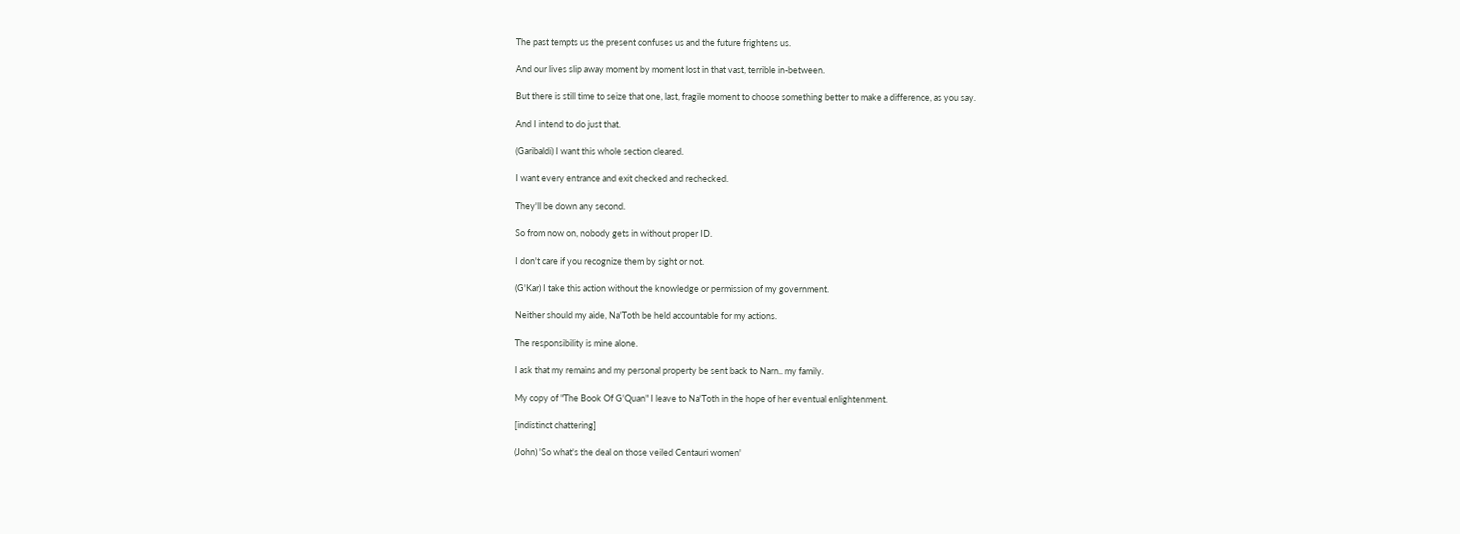The past tempts us the present confuses us and the future frightens us.

And our lives slip away moment by moment lost in that vast, terrible in-between.

But there is still time to seize that one, last, fragile moment to choose something better to make a difference, as you say.

And I intend to do just that.

(Garibaldi) I want this whole section cleared.

I want every entrance and exit checked and rechecked.

They'll be down any second.

So from now on, nobody gets in without proper ID.

I don't care if you recognize them by sight or not.

(G'Kar) I take this action without the knowledge or permission of my government.

Neither should my aide, Na'Toth be held accountable for my actions.

The responsibility is mine alone.

I ask that my remains and my personal property be sent back to Narn.. my family.

My copy of "The Book Of G'Quan" I leave to Na'Toth in the hope of her eventual enlightenment.

[indistinct chattering]

(John) 'So what's the deal on those veiled Centauri women'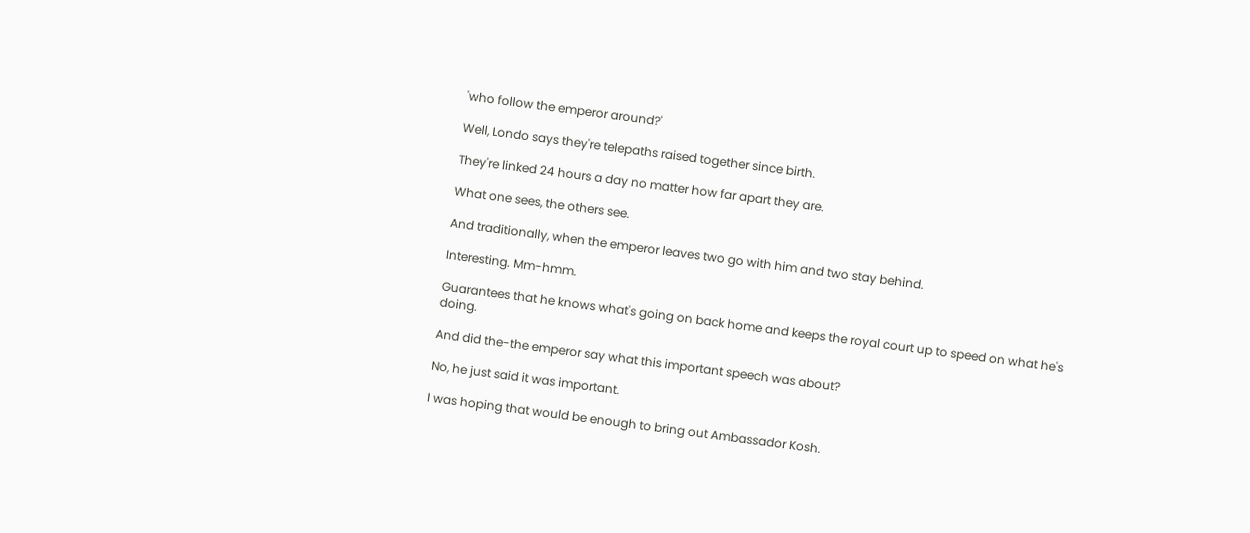'who follow the emperor around?'

Well, Londo says they're telepaths raised together since birth.

They're linked 24 hours a day no matter how far apart they are.

What one sees, the others see.

And traditionally, when the emperor leaves two go with him and two stay behind.

Interesting. Mm-hmm.

Guarantees that he knows what's going on back home and keeps the royal court up to speed on what he's doing.

And did the-the emperor say what this important speech was about?

No, he just said it was important.

I was hoping that would be enough to bring out Ambassador Kosh.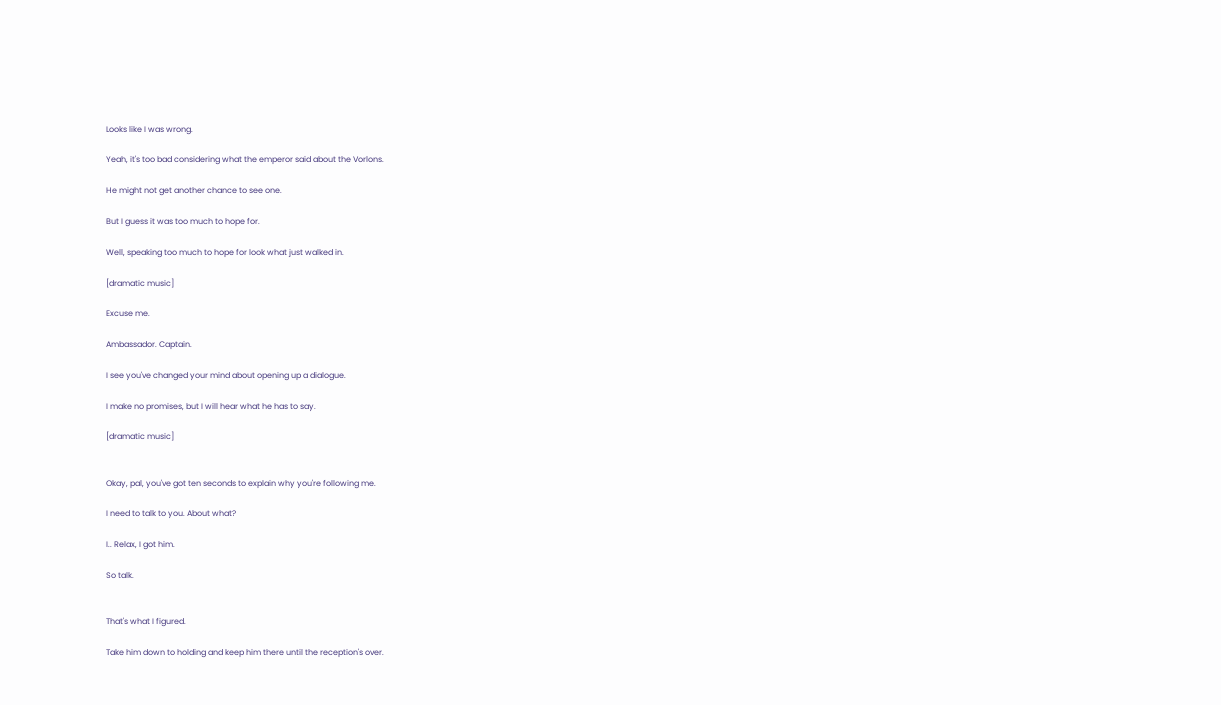Looks like I was wrong.

Yeah, it's too bad considering what the emperor said about the Vorlons.

He might not get another chance to see one.

But I guess it was too much to hope for.

Well, speaking too much to hope for look what just walked in.

[dramatic music]

Excuse me.

Ambassador. Captain.

I see you've changed your mind about opening up a dialogue.

I make no promises, but I will hear what he has to say.

[dramatic music]


Okay, pal, you've got ten seconds to explain why you're following me.

I need to talk to you. About what?

I.. Relax, I got him.

So talk.


That's what I figured.

Take him down to holding and keep him there until the reception's over.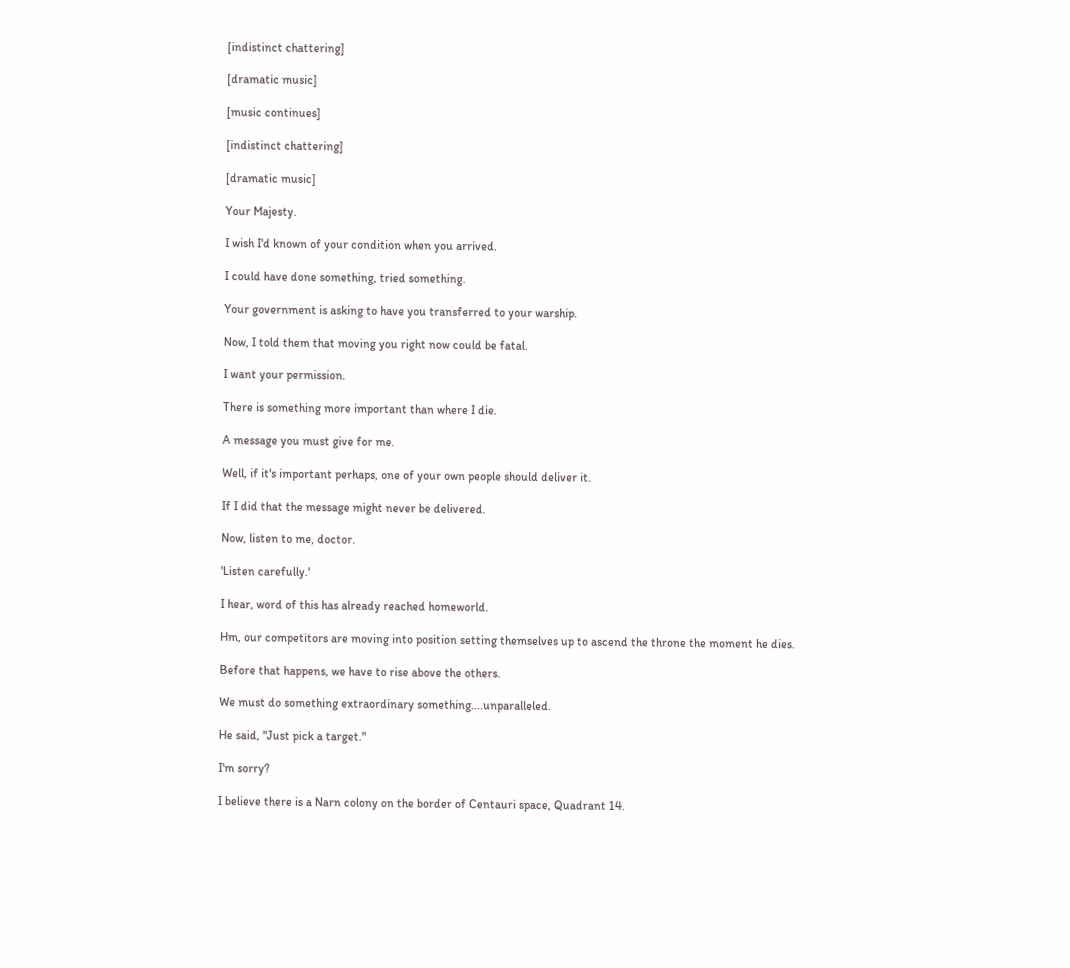[indistinct chattering]

[dramatic music]

[music continues]

[indistinct chattering]

[dramatic music]

Your Majesty.

I wish I'd known of your condition when you arrived.

I could have done something, tried something.

Your government is asking to have you transferred to your warship.

Now, I told them that moving you right now could be fatal.

I want your permission.

There is something more important than where I die.

A message you must give for me.

Well, if it's important perhaps, one of your own people should deliver it.

If I did that the message might never be delivered.

Now, listen to me, doctor.

'Listen carefully.'

I hear, word of this has already reached homeworld.

Hm, our competitors are moving into position setting themselves up to ascend the throne the moment he dies.

Before that happens, we have to rise above the others.

We must do something extraordinary something....unparalleled.

He said, "Just pick a target."

I'm sorry?

I believe there is a Narn colony on the border of Centauri space, Quadrant 14.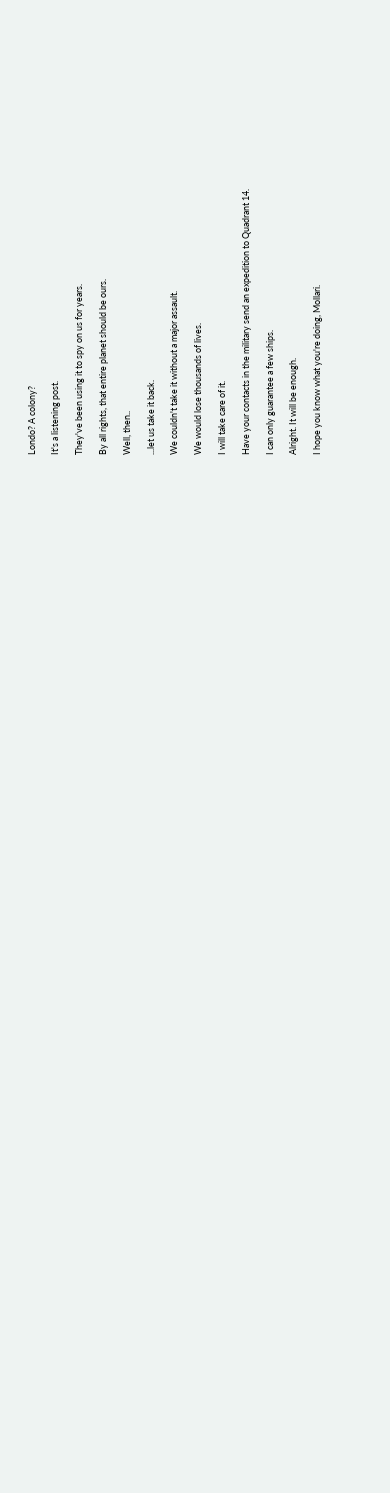Londo? A colony?

It's a listening post.

They've been using it to spy on us for years.

By all rights, that entire planet should be ours.

Well, then..

...let us take it back.

We couldn't take it without a major assault.

We would lose thousands of lives.

I will take care of it.

Have your contacts in the military send an expedition to Quadrant 14.

I can only guarantee a few ships.

Alright. It will be enough.

I hope you know what you're doing, Mollari.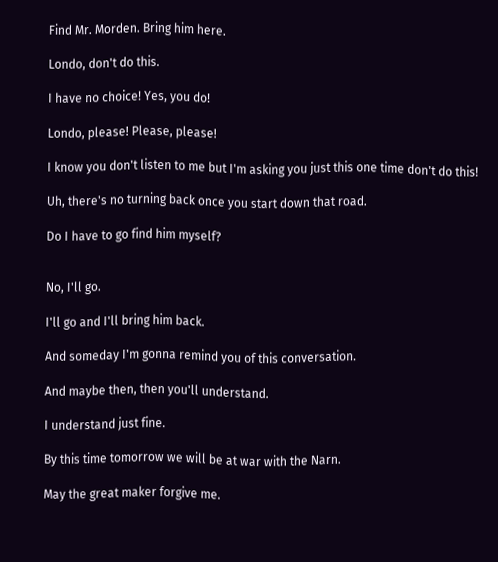Find Mr. Morden. Bring him here.

Londo, don't do this.

I have no choice! Yes, you do!

Londo, please! Please, please!

I know you don't listen to me but I'm asking you just this one time don't do this!

Uh, there's no turning back once you start down that road.

Do I have to go find him myself?


No, I'll go.

I'll go and I'll bring him back.

And someday I'm gonna remind you of this conversation.

And maybe then, then you'll understand.

I understand just fine.

By this time tomorrow we will be at war with the Narn.

May the great maker forgive me.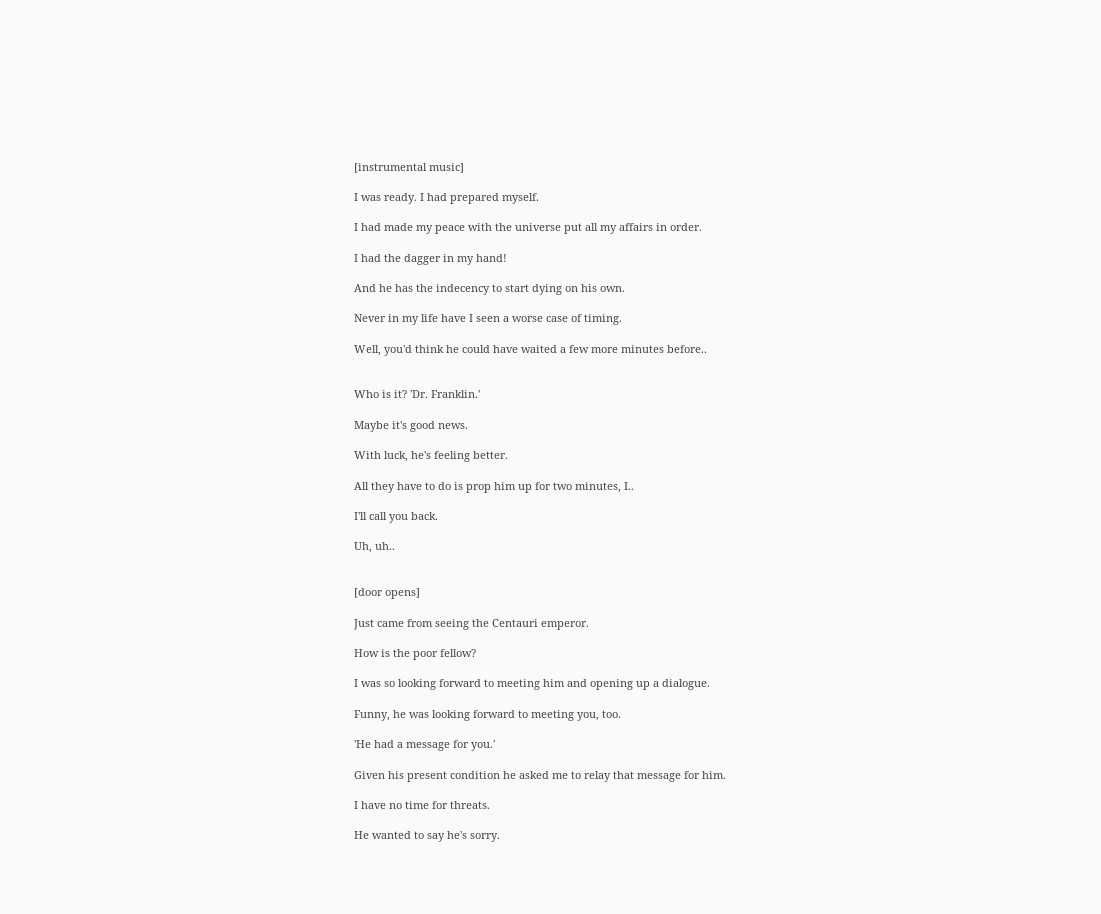[instrumental music]

I was ready. I had prepared myself.

I had made my peace with the universe put all my affairs in order.

I had the dagger in my hand!

And he has the indecency to start dying on his own.

Never in my life have I seen a worse case of timing.

Well, you'd think he could have waited a few more minutes before..


Who is it? 'Dr. Franklin.'

Maybe it's good news.

With luck, he's feeling better.

All they have to do is prop him up for two minutes, I..

I'll call you back.

Uh, uh..


[door opens]

Just came from seeing the Centauri emperor.

How is the poor fellow?

I was so looking forward to meeting him and opening up a dialogue.

Funny, he was looking forward to meeting you, too.

'He had a message for you.'

Given his present condition he asked me to relay that message for him.

I have no time for threats.

He wanted to say he's sorry.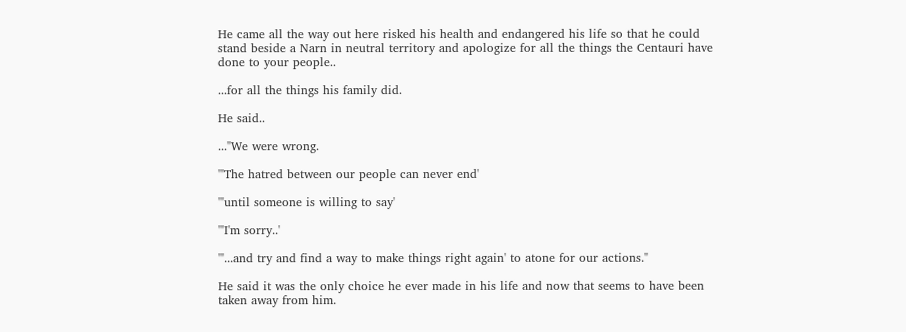He came all the way out here risked his health and endangered his life so that he could stand beside a Narn in neutral territory and apologize for all the things the Centauri have done to your people..

...for all the things his family did.

He said..

..."We were wrong.

'"The hatred between our people can never end'

'"until someone is willing to say'

'"I'm sorry..'

'"...and try and find a way to make things right again' to atone for our actions."

He said it was the only choice he ever made in his life and now that seems to have been taken away from him.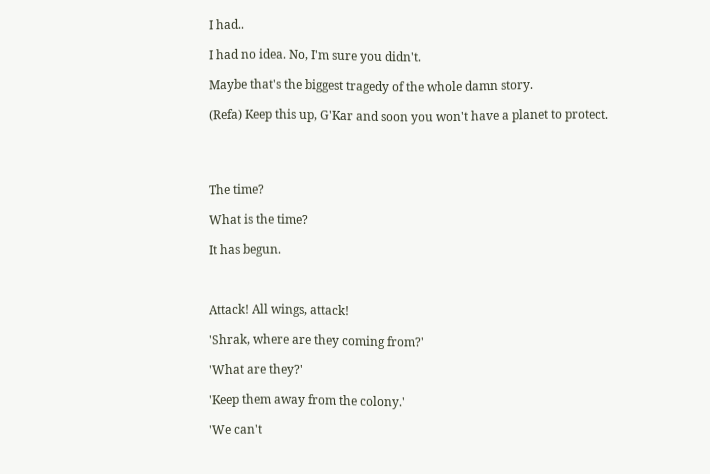I had..

I had no idea. No, I'm sure you didn't.

Maybe that's the biggest tragedy of the whole damn story.

(Refa) Keep this up, G'Kar and soon you won't have a planet to protect.




The time?

What is the time?

It has begun.



Attack! All wings, attack!

'Shrak, where are they coming from?'

'What are they?'

'Keep them away from the colony.'

'We can't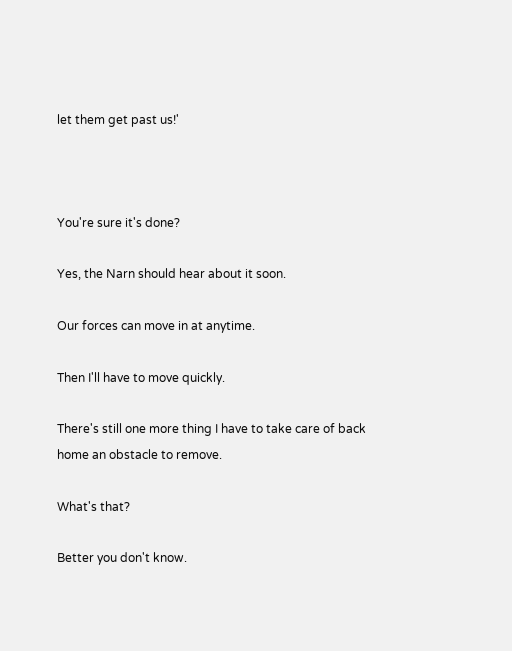let them get past us!'



You're sure it's done?

Yes, the Narn should hear about it soon.

Our forces can move in at anytime.

Then I'll have to move quickly.

There's still one more thing I have to take care of back home an obstacle to remove.

What's that?

Better you don't know.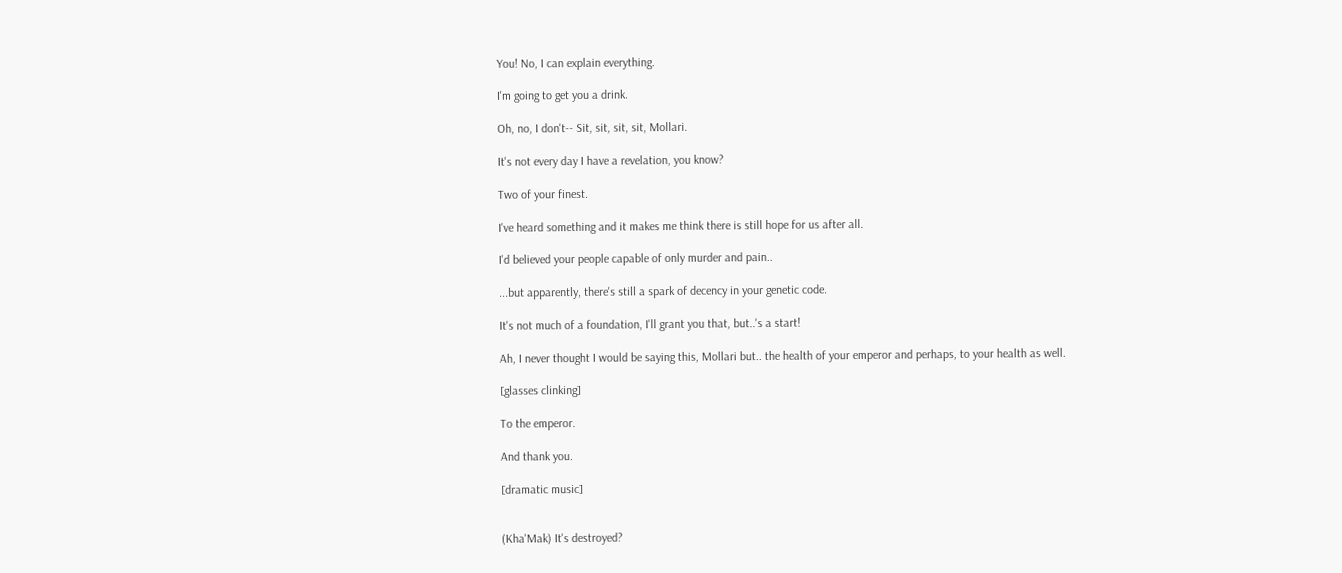You! No, I can explain everything.

I'm going to get you a drink.

Oh, no, I don't-- Sit, sit, sit, sit, Mollari.

It's not every day I have a revelation, you know?

Two of your finest.

I've heard something and it makes me think there is still hope for us after all.

I'd believed your people capable of only murder and pain..

...but apparently, there's still a spark of decency in your genetic code.

It's not much of a foundation, I'll grant you that, but..'s a start!

Ah, I never thought I would be saying this, Mollari but.. the health of your emperor and perhaps, to your health as well.

[glasses clinking]

To the emperor.

And thank you.

[dramatic music]


(Kha'Mak) It's destroyed?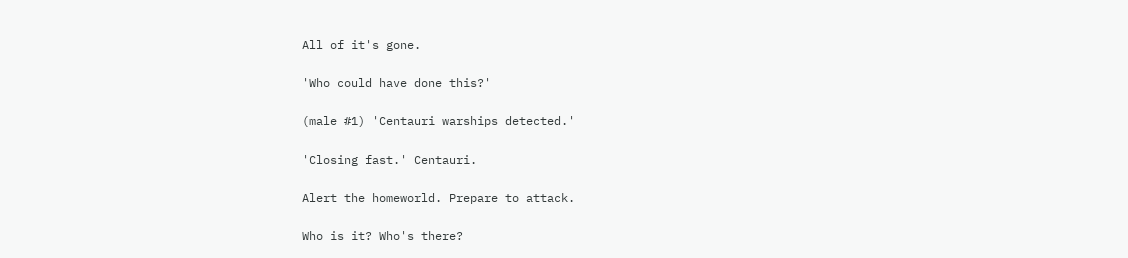All of it's gone.

'Who could have done this?'

(male #1) 'Centauri warships detected.'

'Closing fast.' Centauri.

Alert the homeworld. Prepare to attack.

Who is it? Who's there?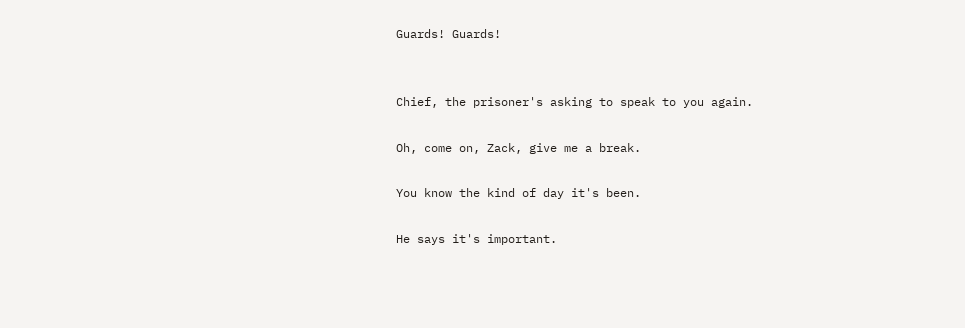Guards! Guards!


Chief, the prisoner's asking to speak to you again.

Oh, come on, Zack, give me a break.

You know the kind of day it's been.

He says it's important.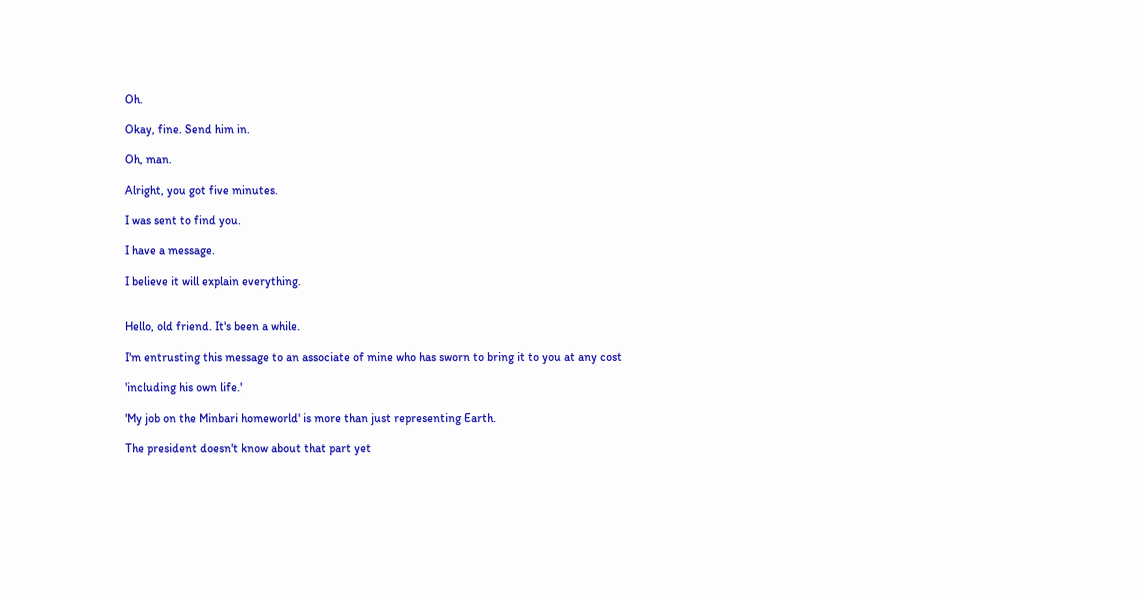Oh.

Okay, fine. Send him in.

Oh, man.

Alright, you got five minutes.

I was sent to find you.

I have a message.

I believe it will explain everything.


Hello, old friend. It's been a while.

I'm entrusting this message to an associate of mine who has sworn to bring it to you at any cost

'including his own life.'

'My job on the Minbari homeworld' is more than just representing Earth.

The president doesn't know about that part yet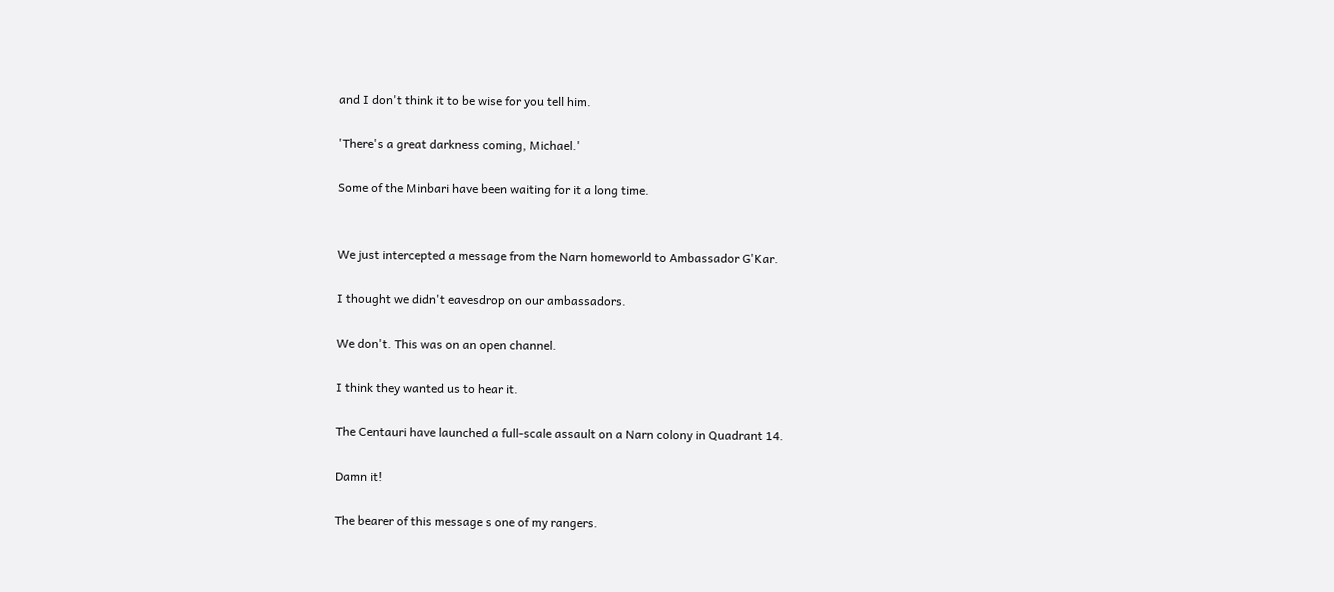and I don't think it to be wise for you tell him.

'There's a great darkness coming, Michael.'

Some of the Minbari have been waiting for it a long time.


We just intercepted a message from the Narn homeworld to Ambassador G'Kar.

I thought we didn't eavesdrop on our ambassadors.

We don't. This was on an open channel.

I think they wanted us to hear it.

The Centauri have launched a full-scale assault on a Narn colony in Quadrant 14.

Damn it!

The bearer of this message s one of my rangers.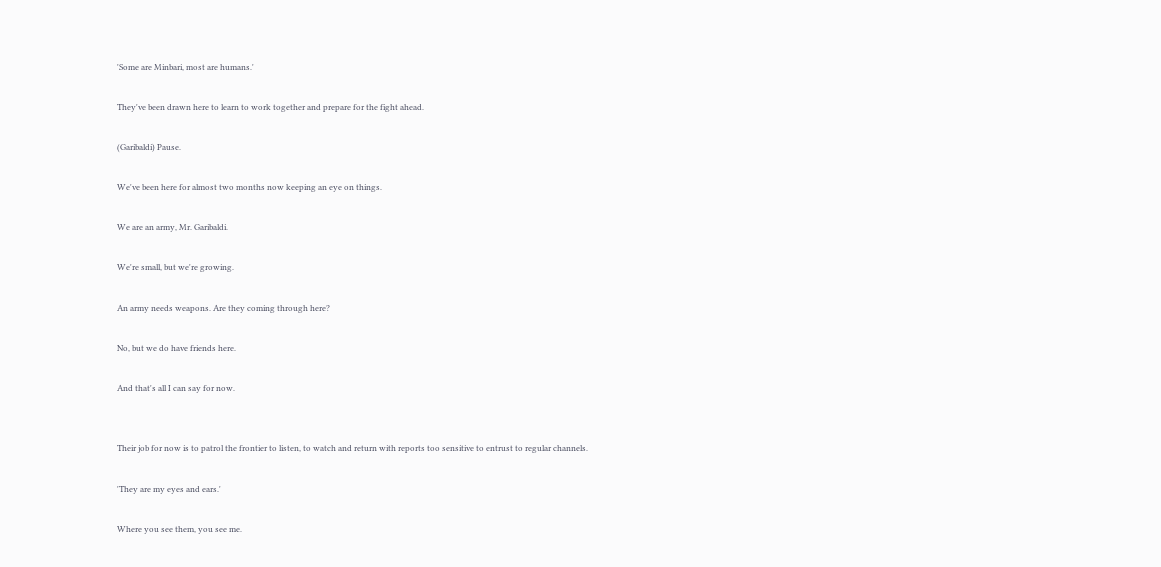'Some are Minbari, most are humans.'

They've been drawn here to learn to work together and prepare for the fight ahead.

(Garibaldi) Pause.

We've been here for almost two months now keeping an eye on things.

We are an army, Mr. Garibaldi.

We're small, but we're growing.

An army needs weapons. Are they coming through here?

No, but we do have friends here.

And that's all I can say for now.


Their job for now is to patrol the frontier to listen, to watch and return with reports too sensitive to entrust to regular channels.

'They are my eyes and ears.'

Where you see them, you see me.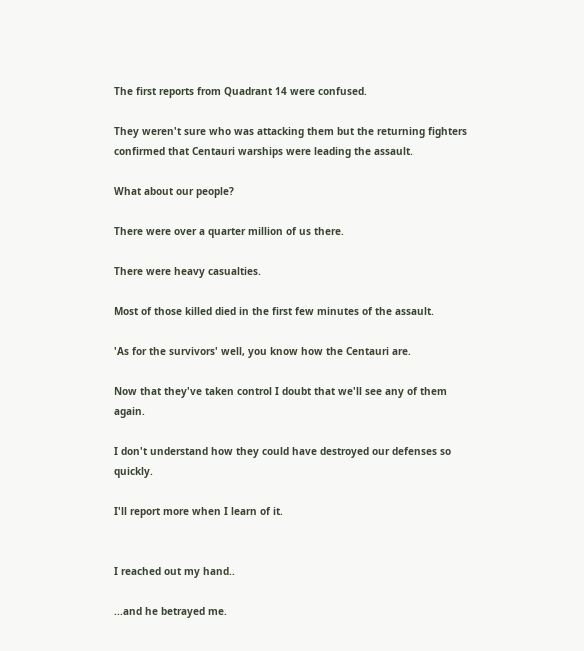The first reports from Quadrant 14 were confused.

They weren't sure who was attacking them but the returning fighters confirmed that Centauri warships were leading the assault.

What about our people?

There were over a quarter million of us there.

There were heavy casualties.

Most of those killed died in the first few minutes of the assault.

'As for the survivors' well, you know how the Centauri are.

Now that they've taken control I doubt that we'll see any of them again.

I don't understand how they could have destroyed our defenses so quickly.

I'll report more when I learn of it.


I reached out my hand..

...and he betrayed me.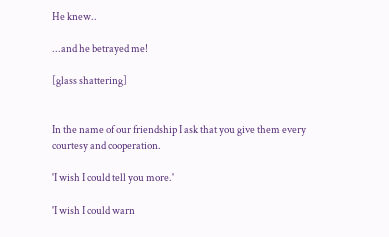He knew..

...and he betrayed me!

[glass shattering]


In the name of our friendship I ask that you give them every courtesy and cooperation.

'I wish I could tell you more.'

'I wish I could warn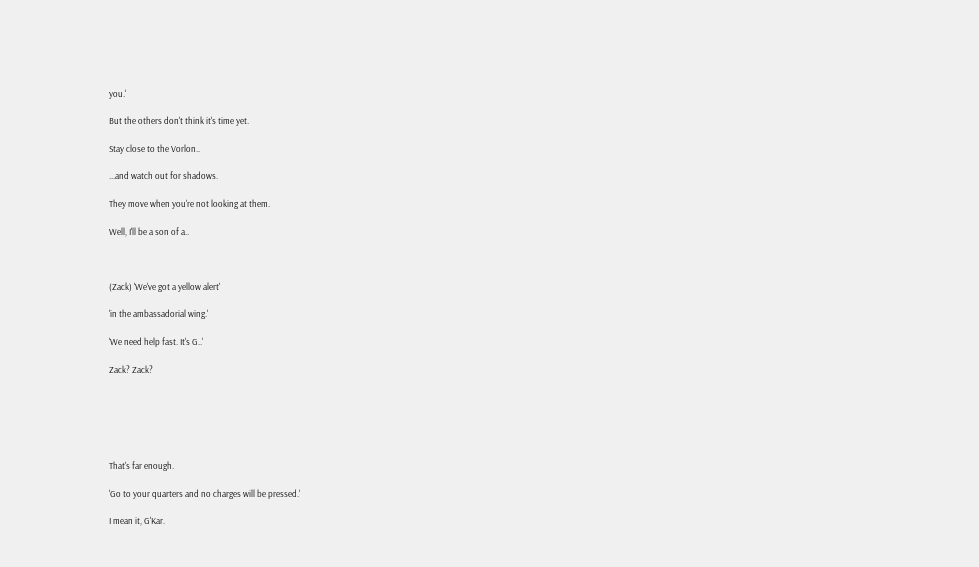you.'

But the others don't think it's time yet.

Stay close to the Vorlon..

...and watch out for shadows.

They move when you're not looking at them.

Well, I'll be a son of a..



(Zack) 'We've got a yellow alert'

'in the ambassadorial wing.'

'We need help fast. It's G..'

Zack? Zack?






That's far enough.

'Go to your quarters and no charges will be pressed.'

I mean it, G'Kar.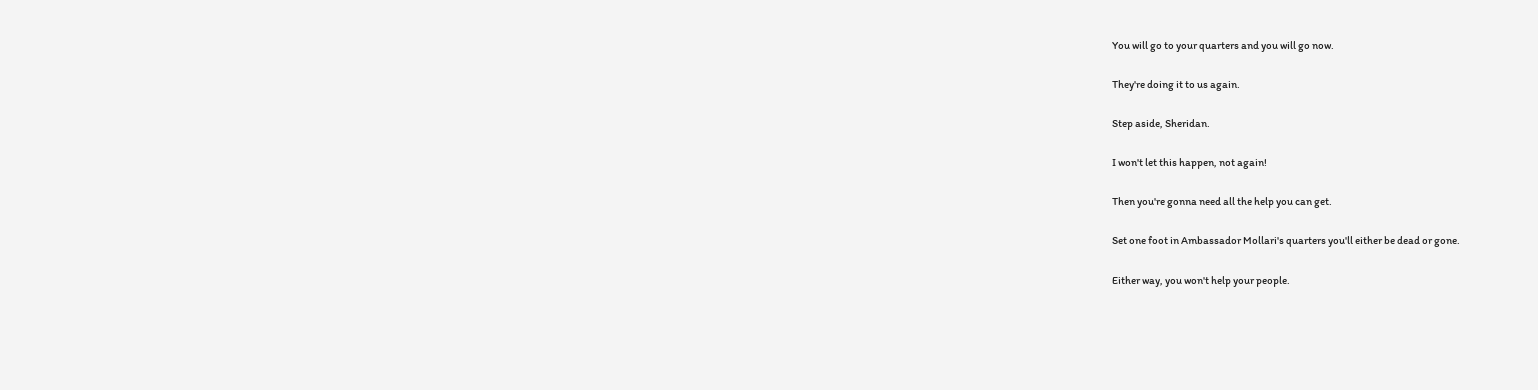You will go to your quarters and you will go now.

They're doing it to us again.

Step aside, Sheridan.

I won't let this happen, not again!

Then you're gonna need all the help you can get.

Set one foot in Ambassador Mollari's quarters you'll either be dead or gone.

Either way, you won't help your people.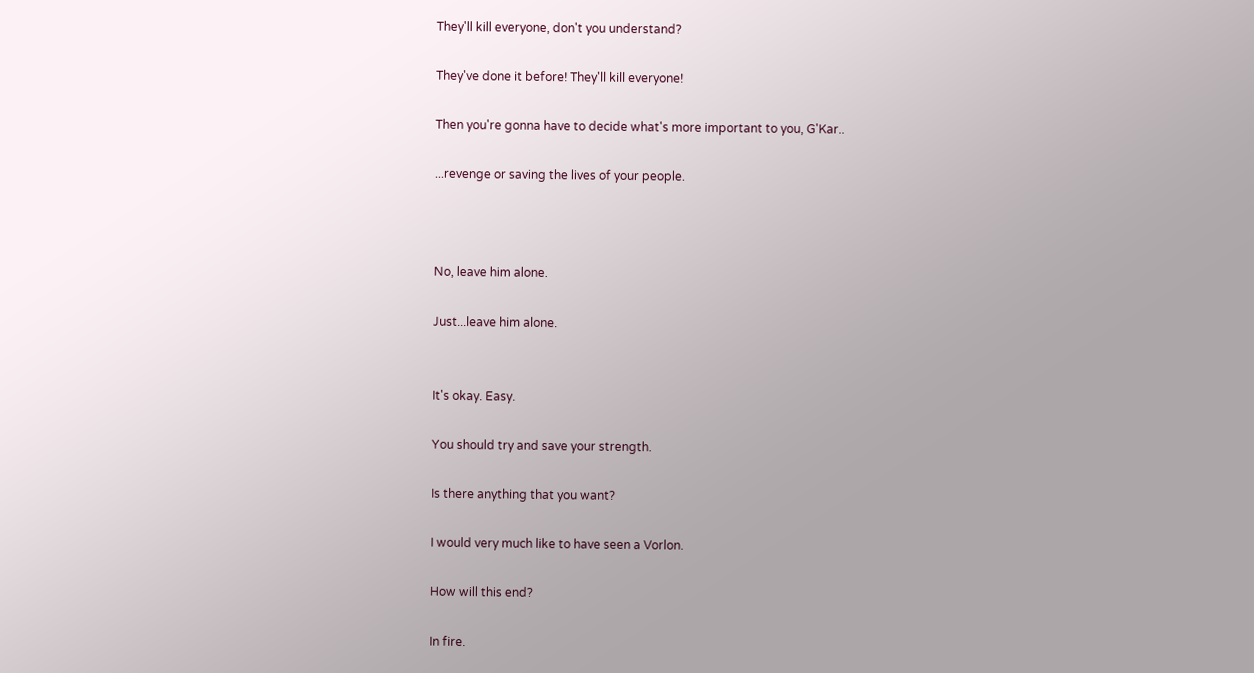They'll kill everyone, don't you understand?

They've done it before! They'll kill everyone!

Then you're gonna have to decide what's more important to you, G'Kar..

...revenge or saving the lives of your people.



No, leave him alone.

Just...leave him alone.


It's okay. Easy.

You should try and save your strength.

Is there anything that you want?

I would very much like to have seen a Vorlon.

How will this end?

In fire.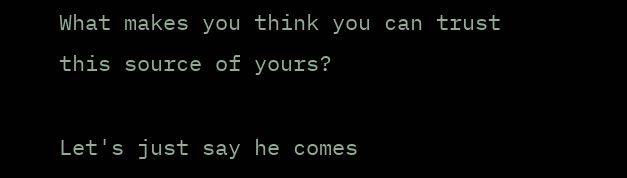What makes you think you can trust this source of yours?

Let's just say he comes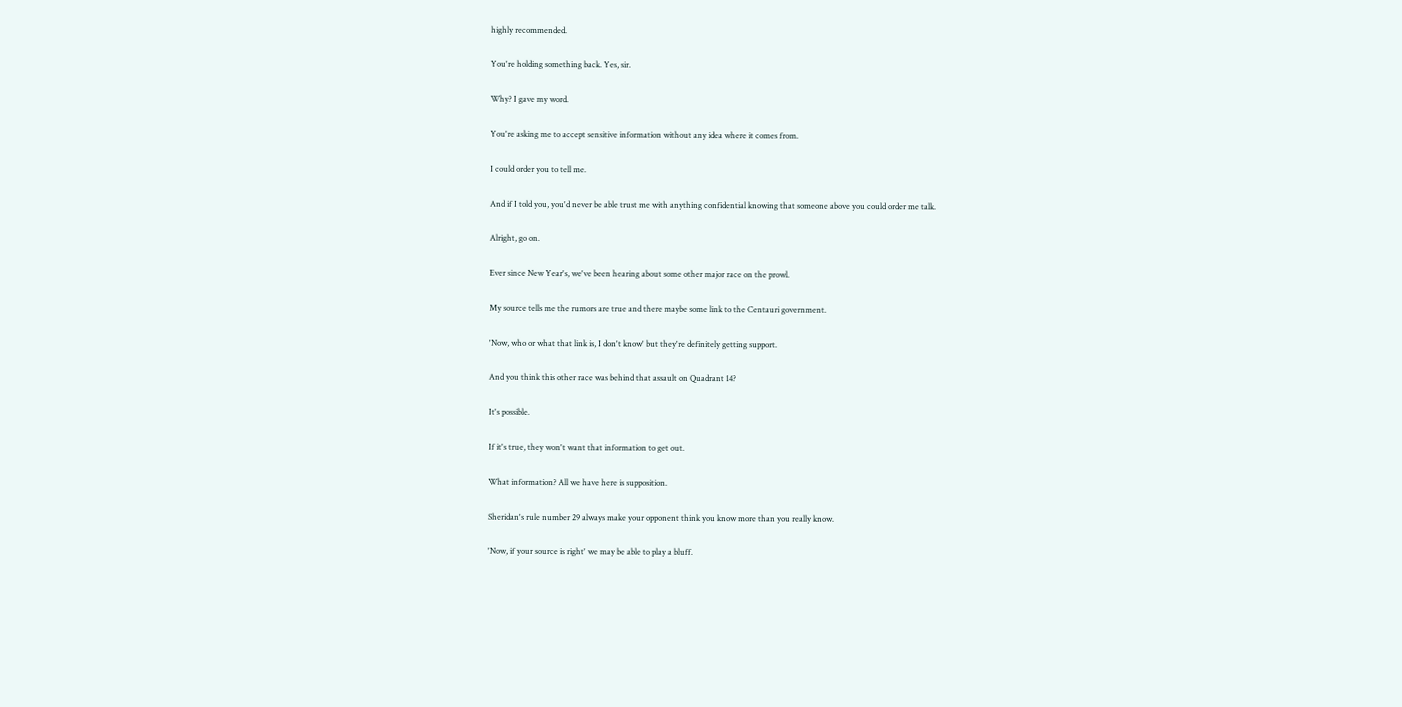highly recommended.

You're holding something back. Yes, sir.

Why? I gave my word.

You're asking me to accept sensitive information without any idea where it comes from.

I could order you to tell me.

And if I told you, you'd never be able trust me with anything confidential knowing that someone above you could order me talk.

Alright, go on.

Ever since New Year's, we've been hearing about some other major race on the prowl.

My source tells me the rumors are true and there maybe some link to the Centauri government.

'Now, who or what that link is, I don't know' but they're definitely getting support.

And you think this other race was behind that assault on Quadrant 14?

It's possible.

If it's true, they won't want that information to get out.

What information? All we have here is supposition.

Sheridan's rule number 29 always make your opponent think you know more than you really know.

'Now, if your source is right' we may be able to play a bluff.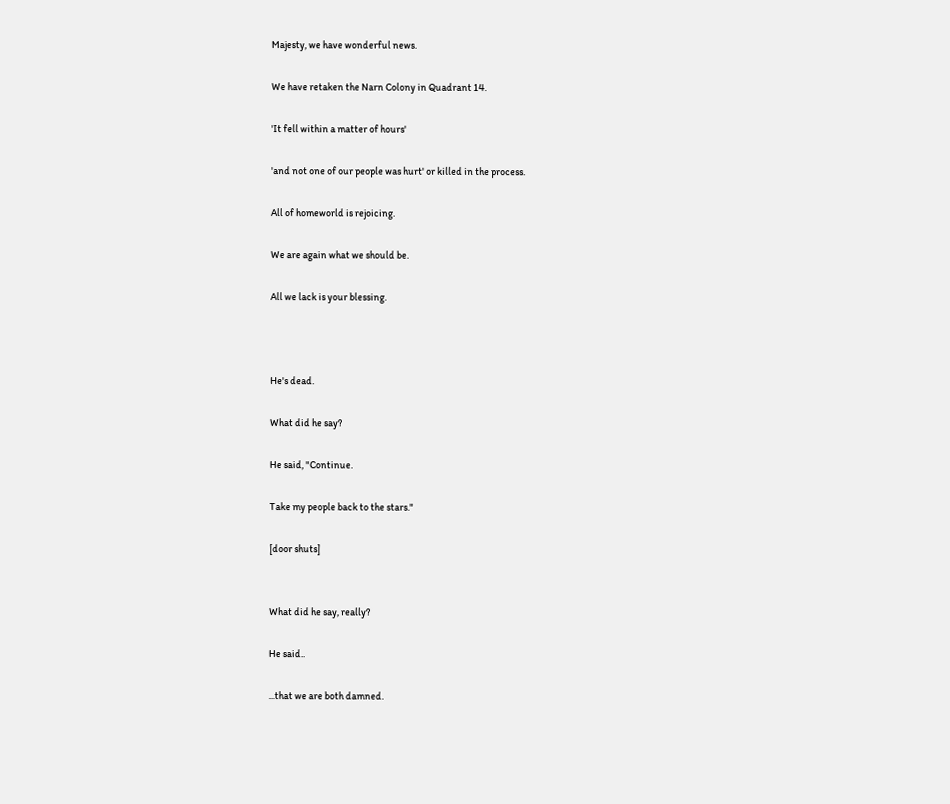Majesty, we have wonderful news.

We have retaken the Narn Colony in Quadrant 14.

'It fell within a matter of hours'

'and not one of our people was hurt' or killed in the process.

All of homeworld is rejoicing.

We are again what we should be.

All we lack is your blessing.



He's dead.

What did he say?

He said, "Continue.

Take my people back to the stars."

[door shuts]


What did he say, really?

He said..

...that we are both damned.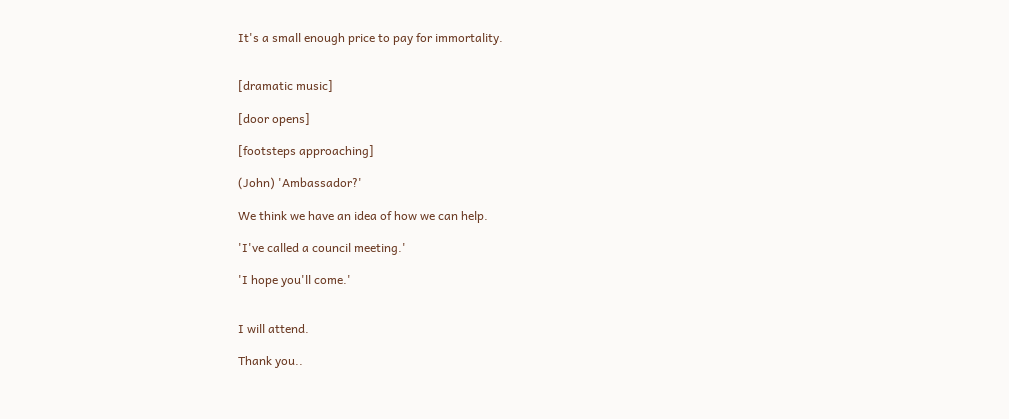It's a small enough price to pay for immortality.


[dramatic music]

[door opens]

[footsteps approaching]

(John) 'Ambassador?'

We think we have an idea of how we can help.

'I've called a council meeting.'

'I hope you'll come.'


I will attend.

Thank you..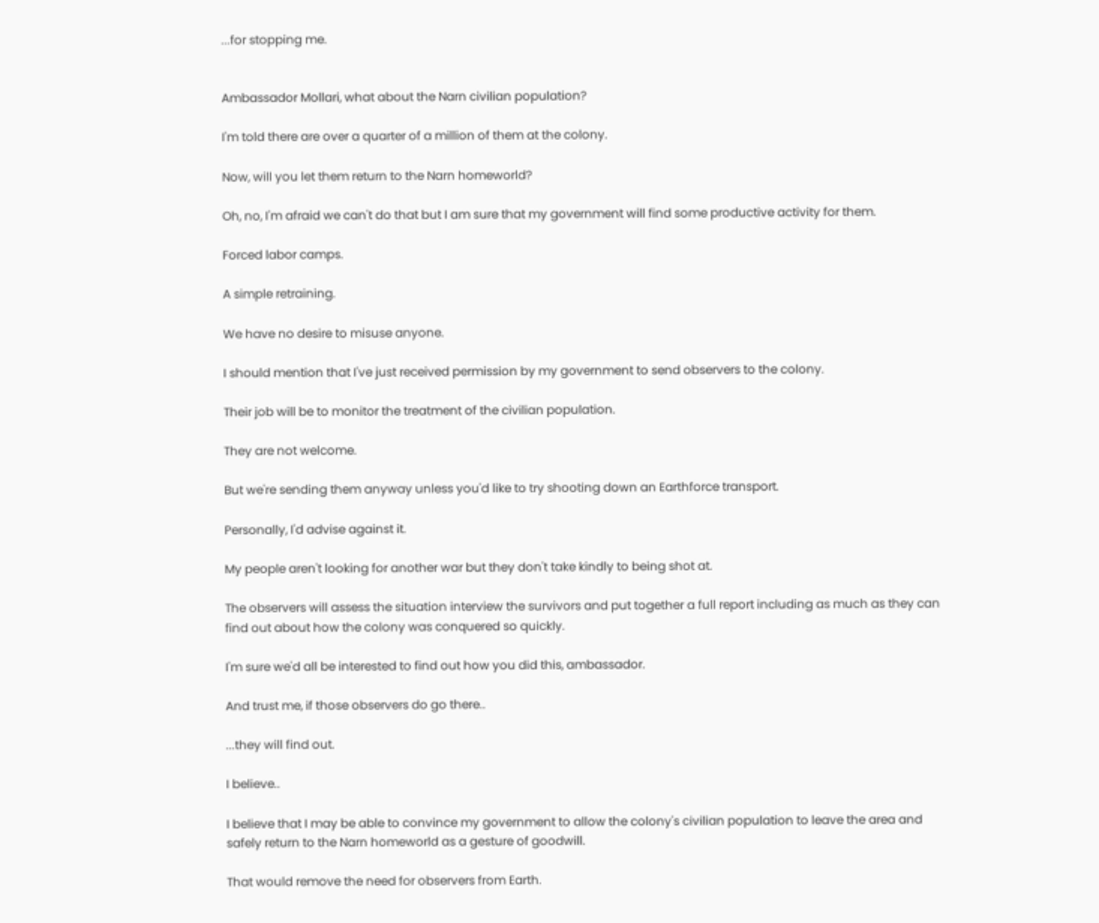...for stopping me.


Ambassador Mollari, what about the Narn civilian population?

I'm told there are over a quarter of a million of them at the colony.

Now, will you let them return to the Narn homeworld?

Oh, no, I'm afraid we can't do that but I am sure that my government will find some productive activity for them.

Forced labor camps.

A simple retraining.

We have no desire to misuse anyone.

I should mention that I've just received permission by my government to send observers to the colony.

Their job will be to monitor the treatment of the civilian population.

They are not welcome.

But we're sending them anyway unless you'd like to try shooting down an Earthforce transport.

Personally, I'd advise against it.

My people aren't looking for another war but they don't take kindly to being shot at.

The observers will assess the situation interview the survivors and put together a full report including as much as they can find out about how the colony was conquered so quickly.

I'm sure we'd all be interested to find out how you did this, ambassador.

And trust me, if those observers do go there..

...they will find out.

I believe..

I believe that I may be able to convince my government to allow the colony's civilian population to leave the area and safely return to the Narn homeworld as a gesture of goodwill.

That would remove the need for observers from Earth.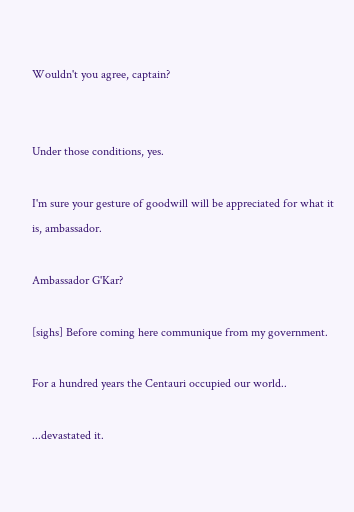Wouldn't you agree, captain?


Under those conditions, yes.

I'm sure your gesture of goodwill will be appreciated for what it is, ambassador.

Ambassador G'Kar?

[sighs] Before coming here communique from my government.

For a hundred years the Centauri occupied our world..

...devastated it.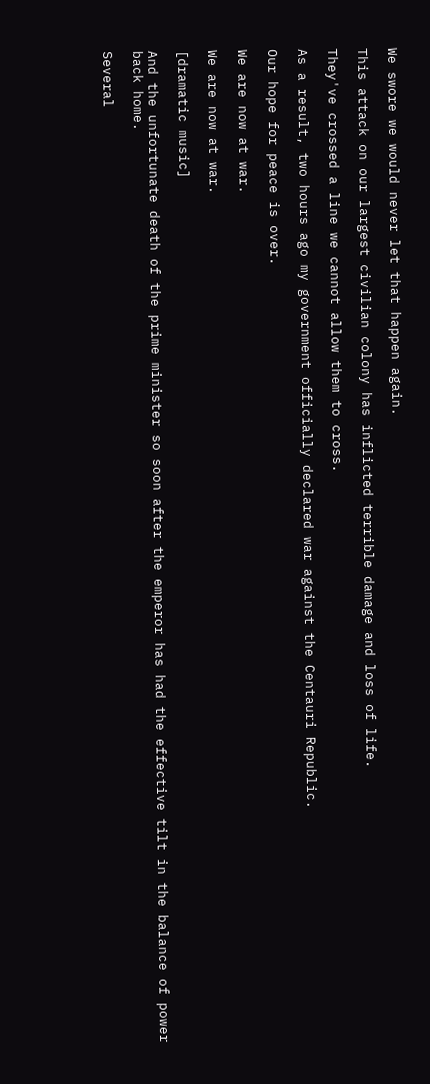We swore we would never let that happen again.

This attack on our largest civilian colony has inflicted terrible damage and loss of life.

They've crossed a line we cannot allow them to cross.

As a result, two hours ago my government officially declared war against the Centauri Republic.

Our hope for peace is over.

We are now at war.

We are now at war.

[dramatic music]

And the unfortunate death of the prime minister so soon after the emperor has had the effective tilt in the balance of power back home.

Several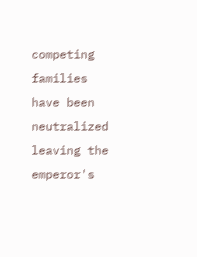competing families have been neutralized leaving the emperor's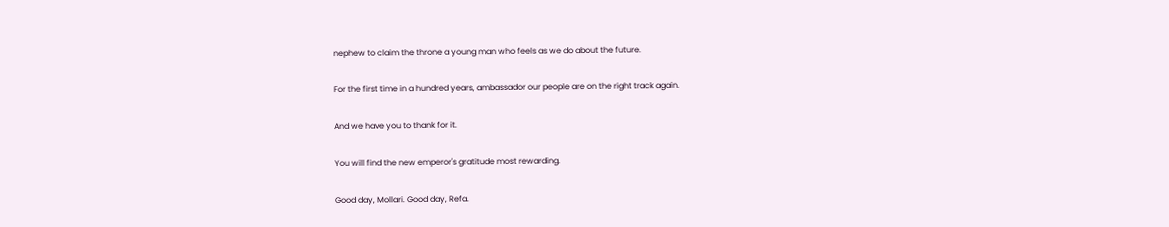nephew to claim the throne a young man who feels as we do about the future.

For the first time in a hundred years, ambassador our people are on the right track again.

And we have you to thank for it.

You will find the new emperor's gratitude most rewarding.

Good day, Mollari. Good day, Refa.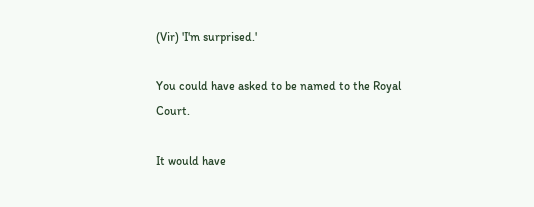(Vir) 'I'm surprised.'

You could have asked to be named to the Royal Court.

It would have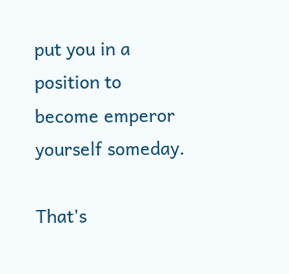put you in a position to become emperor yourself someday.

That's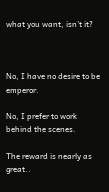what you want, isn't it?



No, I have no desire to be emperor.

No, I prefer to work behind the scenes.

The reward is nearly as great..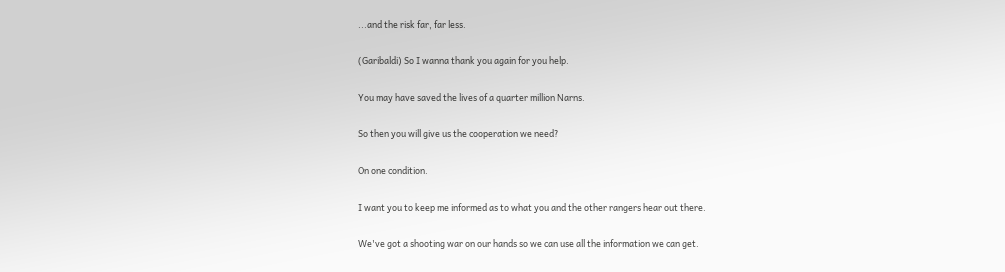...and the risk far, far less.

(Garibaldi) So I wanna thank you again for you help.

You may have saved the lives of a quarter million Narns.

So then you will give us the cooperation we need?

On one condition.

I want you to keep me informed as to what you and the other rangers hear out there.

We've got a shooting war on our hands so we can use all the information we can get.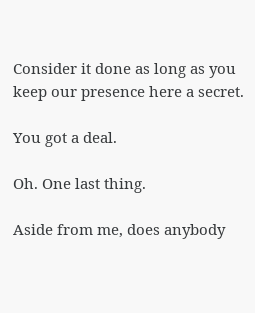Consider it done as long as you keep our presence here a secret.

You got a deal.

Oh. One last thing.

Aside from me, does anybody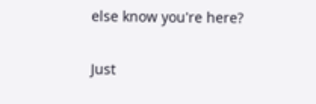else know you're here?

Just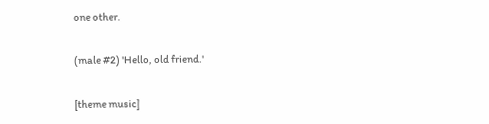one other.

(male #2) 'Hello, old friend.'

[theme music]